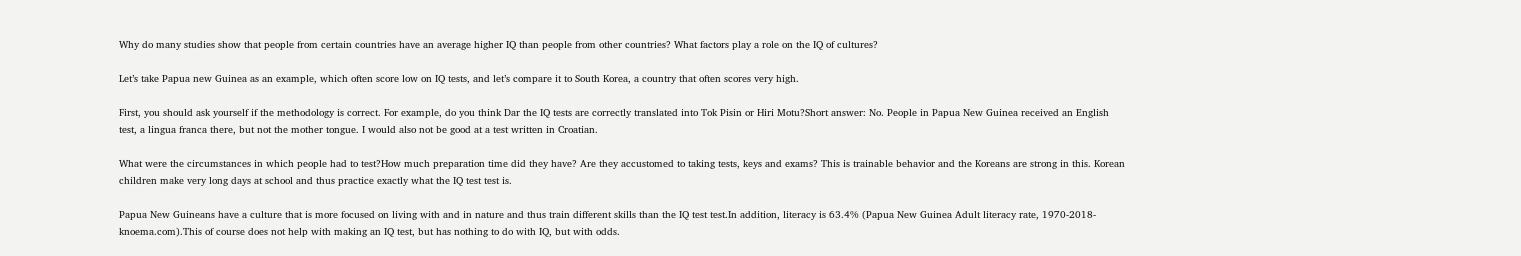Why do many studies show that people from certain countries have an average higher IQ than people from other countries? What factors play a role on the IQ of cultures?

Let’s take Papua new Guinea as an example, which often score low on IQ tests, and let’s compare it to South Korea, a country that often scores very high.

First, you should ask yourself if the methodology is correct. For example, do you think Dar the IQ tests are correctly translated into Tok Pisin or Hiri Motu?Short answer: No. People in Papua New Guinea received an English test, a lingua franca there, but not the mother tongue. I would also not be good at a test written in Croatian.

What were the circumstances in which people had to test?How much preparation time did they have? Are they accustomed to taking tests, keys and exams? This is trainable behavior and the Koreans are strong in this. Korean children make very long days at school and thus practice exactly what the IQ test test is.

Papua New Guineans have a culture that is more focused on living with and in nature and thus train different skills than the IQ test test.In addition, literacy is 63.4% (Papua New Guinea Adult literacy rate, 1970-2018-knoema.com).This of course does not help with making an IQ test, but has nothing to do with IQ, but with odds.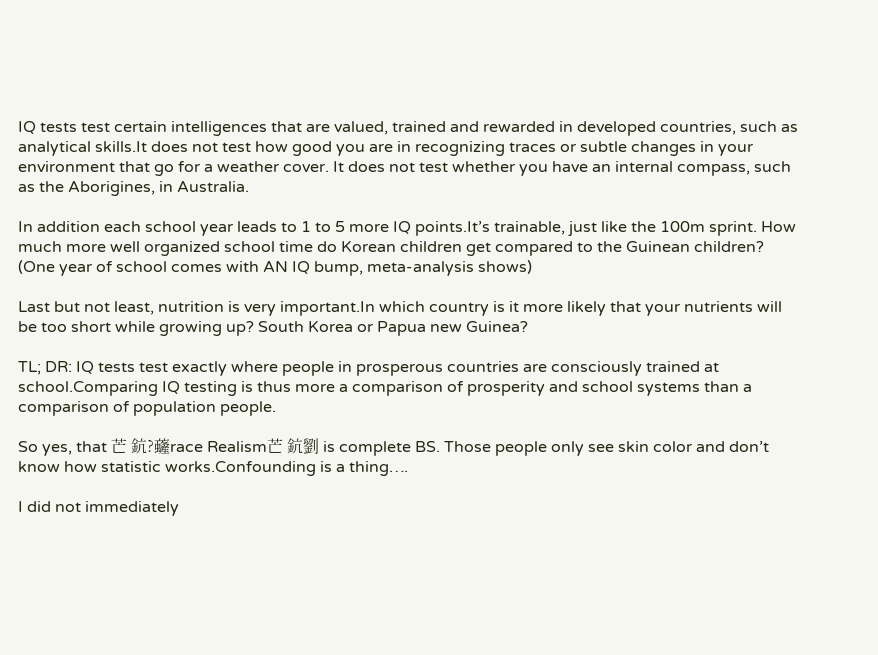IQ tests test certain intelligences that are valued, trained and rewarded in developed countries, such as analytical skills.It does not test how good you are in recognizing traces or subtle changes in your environment that go for a weather cover. It does not test whether you have an internal compass, such as the Aborigines, in Australia.

In addition each school year leads to 1 to 5 more IQ points.It’s trainable, just like the 100m sprint. How much more well organized school time do Korean children get compared to the Guinean children? (One year of school comes with AN IQ bump, meta-analysis shows)

Last but not least, nutrition is very important.In which country is it more likely that your nutrients will be too short while growing up? South Korea or Papua new Guinea?

TL; DR: IQ tests test exactly where people in prosperous countries are consciously trained at school.Comparing IQ testing is thus more a comparison of prosperity and school systems than a comparison of population people.

So yes, that 芒 鈧?虄race Realism芒 鈧劉 is complete BS. Those people only see skin color and don’t know how statistic works.Confounding is a thing….

I did not immediately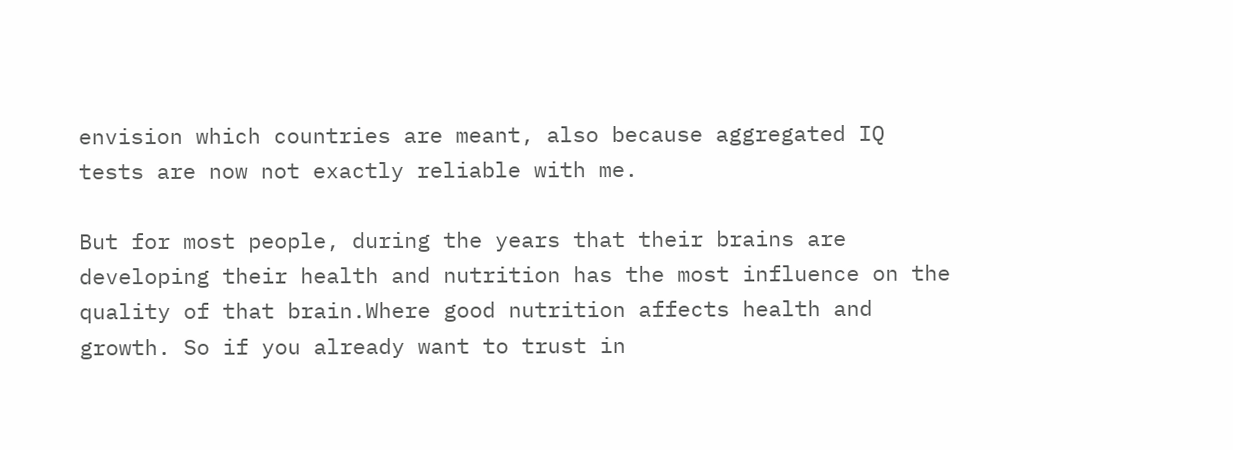envision which countries are meant, also because aggregated IQ tests are now not exactly reliable with me.

But for most people, during the years that their brains are developing their health and nutrition has the most influence on the quality of that brain.Where good nutrition affects health and growth. So if you already want to trust in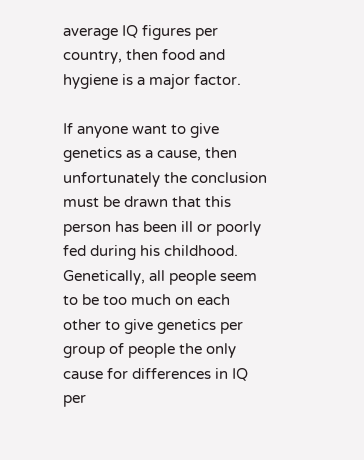average IQ figures per country, then food and hygiene is a major factor.

If anyone want to give genetics as a cause, then unfortunately the conclusion must be drawn that this person has been ill or poorly fed during his childhood. Genetically, all people seem to be too much on each other to give genetics per group of people the only cause for differences in IQ per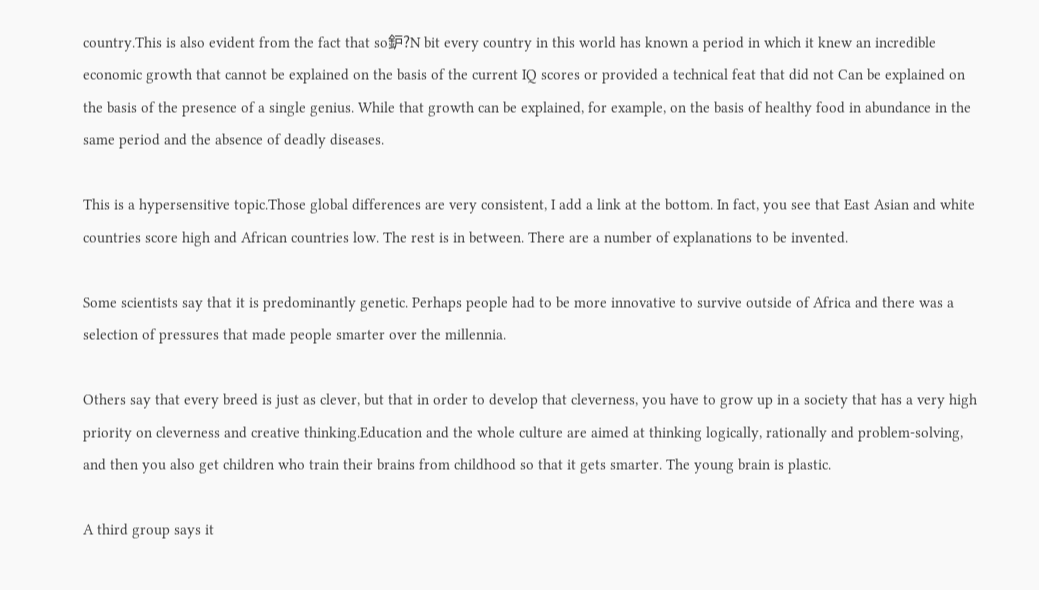country.This is also evident from the fact that so鈩?N bit every country in this world has known a period in which it knew an incredible economic growth that cannot be explained on the basis of the current IQ scores or provided a technical feat that did not Can be explained on the basis of the presence of a single genius. While that growth can be explained, for example, on the basis of healthy food in abundance in the same period and the absence of deadly diseases.

This is a hypersensitive topic.Those global differences are very consistent, I add a link at the bottom. In fact, you see that East Asian and white countries score high and African countries low. The rest is in between. There are a number of explanations to be invented.

Some scientists say that it is predominantly genetic. Perhaps people had to be more innovative to survive outside of Africa and there was a selection of pressures that made people smarter over the millennia.

Others say that every breed is just as clever, but that in order to develop that cleverness, you have to grow up in a society that has a very high priority on cleverness and creative thinking.Education and the whole culture are aimed at thinking logically, rationally and problem-solving, and then you also get children who train their brains from childhood so that it gets smarter. The young brain is plastic.

A third group says it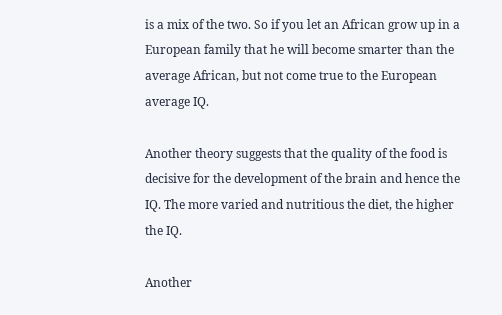is a mix of the two. So if you let an African grow up in a European family that he will become smarter than the average African, but not come true to the European average IQ.

Another theory suggests that the quality of the food is decisive for the development of the brain and hence the IQ. The more varied and nutritious the diet, the higher the IQ.

Another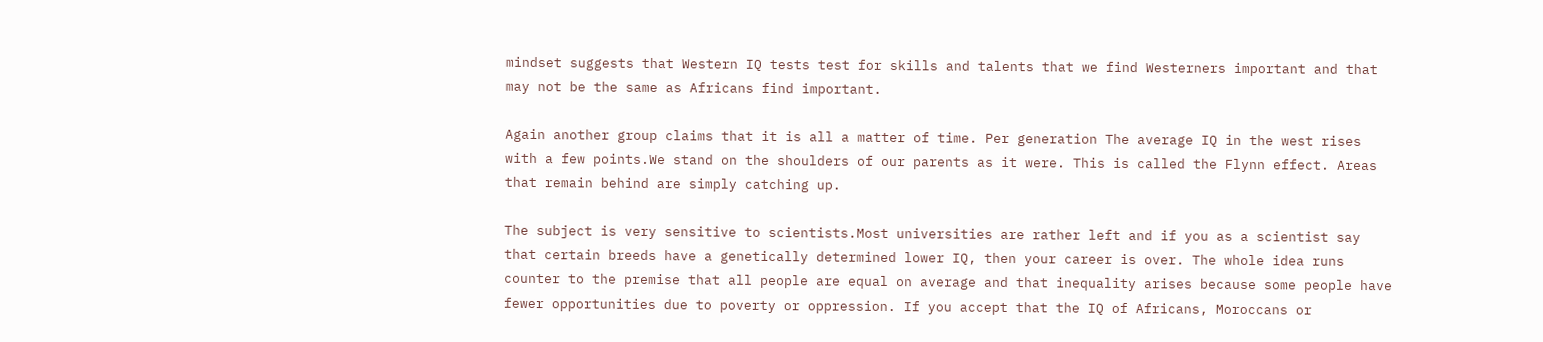mindset suggests that Western IQ tests test for skills and talents that we find Westerners important and that may not be the same as Africans find important.

Again another group claims that it is all a matter of time. Per generation The average IQ in the west rises with a few points.We stand on the shoulders of our parents as it were. This is called the Flynn effect. Areas that remain behind are simply catching up.

The subject is very sensitive to scientists.Most universities are rather left and if you as a scientist say that certain breeds have a genetically determined lower IQ, then your career is over. The whole idea runs counter to the premise that all people are equal on average and that inequality arises because some people have fewer opportunities due to poverty or oppression. If you accept that the IQ of Africans, Moroccans or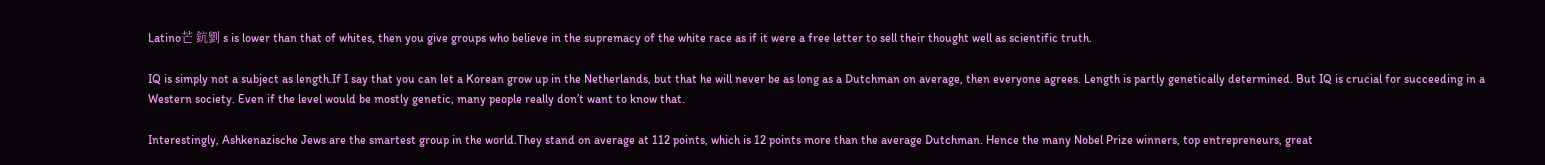Latino芒 鈧劉 s is lower than that of whites, then you give groups who believe in the supremacy of the white race as if it were a free letter to sell their thought well as scientific truth.

IQ is simply not a subject as length.If I say that you can let a Korean grow up in the Netherlands, but that he will never be as long as a Dutchman on average, then everyone agrees. Length is partly genetically determined. But IQ is crucial for succeeding in a Western society. Even if the level would be mostly genetic, many people really don’t want to know that.

Interestingly, Ashkenazische Jews are the smartest group in the world.They stand on average at 112 points, which is 12 points more than the average Dutchman. Hence the many Nobel Prize winners, top entrepreneurs, great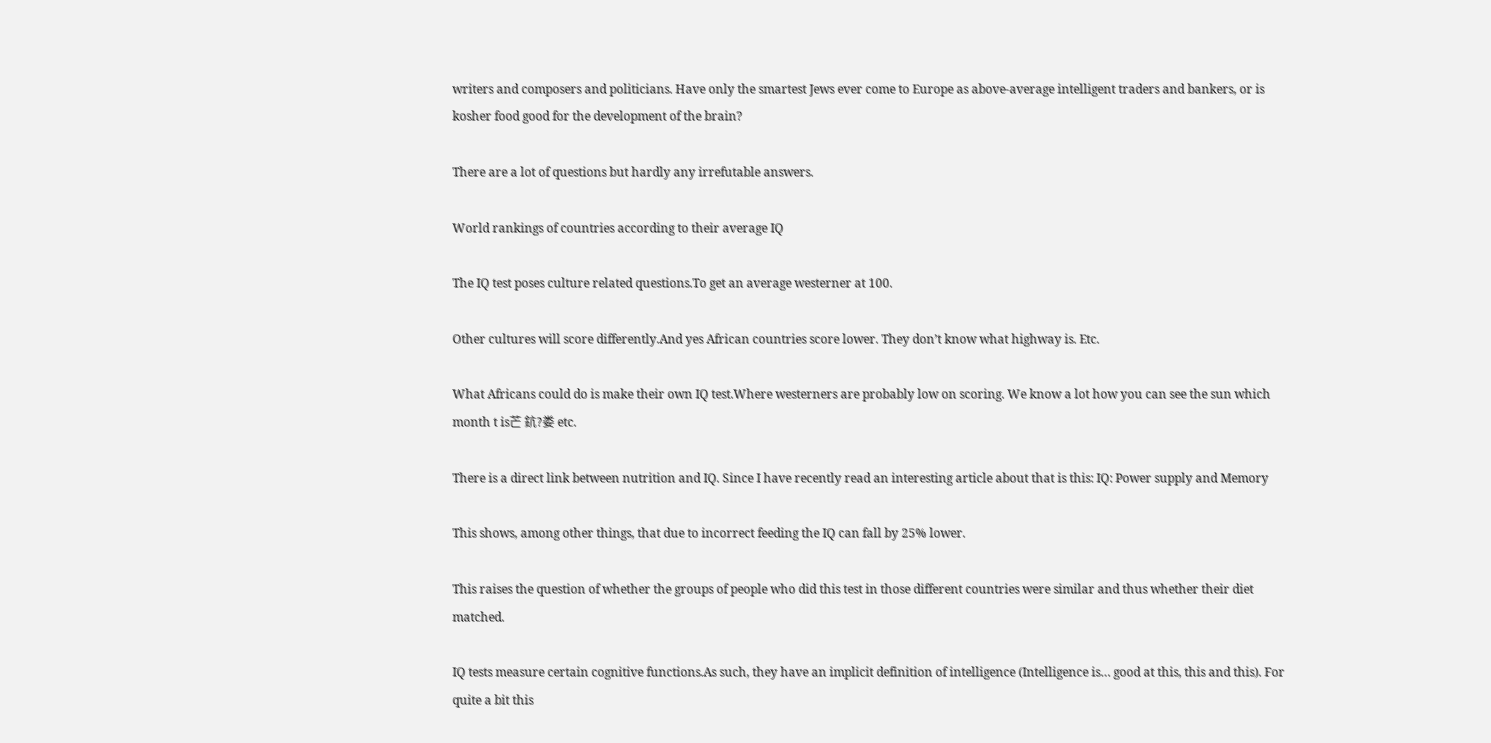writers and composers and politicians. Have only the smartest Jews ever come to Europe as above-average intelligent traders and bankers, or is kosher food good for the development of the brain?

There are a lot of questions but hardly any irrefutable answers.

World rankings of countries according to their average IQ

The IQ test poses culture related questions.To get an average westerner at 100.

Other cultures will score differently.And yes African countries score lower. They don’t know what highway is. Etc.

What Africans could do is make their own IQ test.Where westerners are probably low on scoring. We know a lot how you can see the sun which month t is芒 鈧?娄 etc.

There is a direct link between nutrition and IQ. Since I have recently read an interesting article about that is this: IQ: Power supply and Memory

This shows, among other things, that due to incorrect feeding the IQ can fall by 25% lower.

This raises the question of whether the groups of people who did this test in those different countries were similar and thus whether their diet matched.

IQ tests measure certain cognitive functions.As such, they have an implicit definition of intelligence (Intelligence is… good at this, this and this). For quite a bit this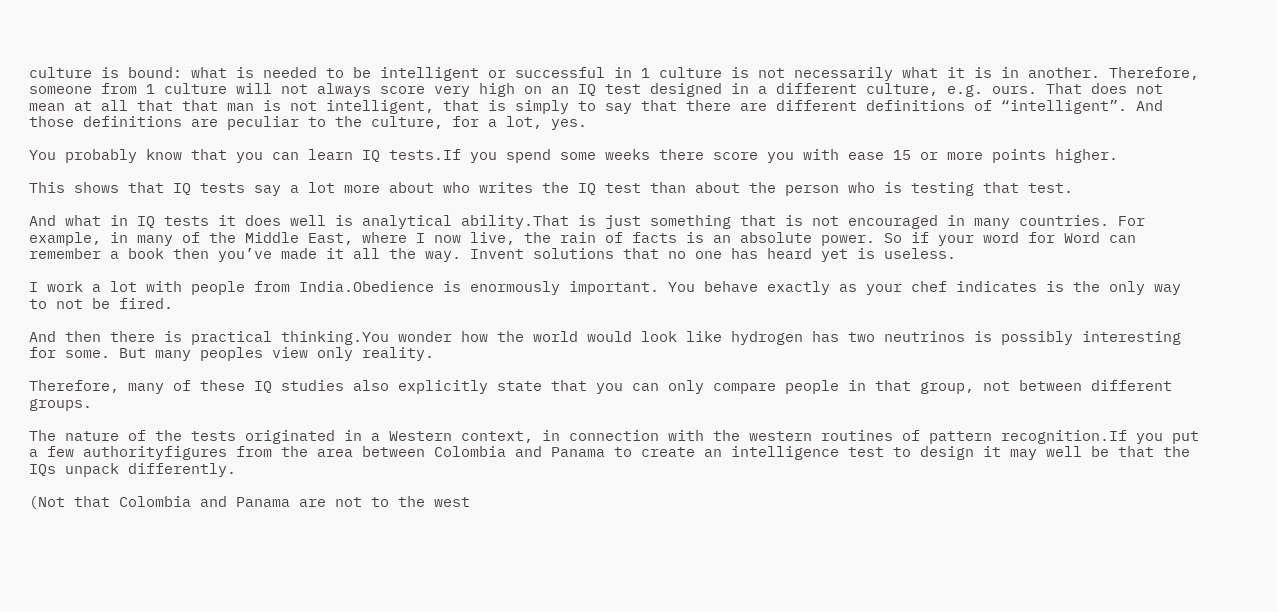culture is bound: what is needed to be intelligent or successful in 1 culture is not necessarily what it is in another. Therefore, someone from 1 culture will not always score very high on an IQ test designed in a different culture, e.g. ours. That does not mean at all that that man is not intelligent, that is simply to say that there are different definitions of “intelligent”. And those definitions are peculiar to the culture, for a lot, yes.

You probably know that you can learn IQ tests.If you spend some weeks there score you with ease 15 or more points higher.

This shows that IQ tests say a lot more about who writes the IQ test than about the person who is testing that test.

And what in IQ tests it does well is analytical ability.That is just something that is not encouraged in many countries. For example, in many of the Middle East, where I now live, the rain of facts is an absolute power. So if your word for Word can remember a book then you’ve made it all the way. Invent solutions that no one has heard yet is useless.

I work a lot with people from India.Obedience is enormously important. You behave exactly as your chef indicates is the only way to not be fired.

And then there is practical thinking.You wonder how the world would look like hydrogen has two neutrinos is possibly interesting for some. But many peoples view only reality.

Therefore, many of these IQ studies also explicitly state that you can only compare people in that group, not between different groups.

The nature of the tests originated in a Western context, in connection with the western routines of pattern recognition.If you put a few authorityfigures from the area between Colombia and Panama to create an intelligence test to design it may well be that the IQs unpack differently.

(Not that Colombia and Panama are not to the west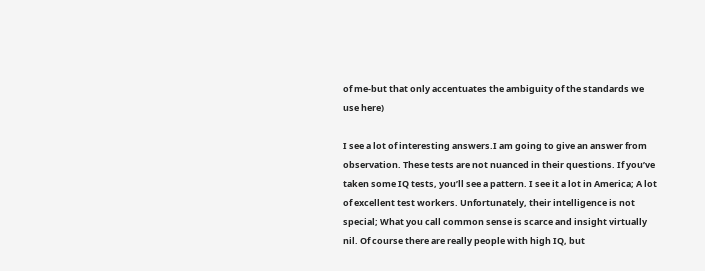of me-but that only accentuates the ambiguity of the standards we use here)

I see a lot of interesting answers.I am going to give an answer from observation. These tests are not nuanced in their questions. If you’ve taken some IQ tests, you’ll see a pattern. I see it a lot in America; A lot of excellent test workers. Unfortunately, their intelligence is not special; What you call common sense is scarce and insight virtually nil. Of course there are really people with high IQ, but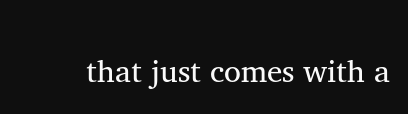that just comes with a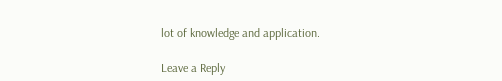lot of knowledge and application.

Leave a Reply